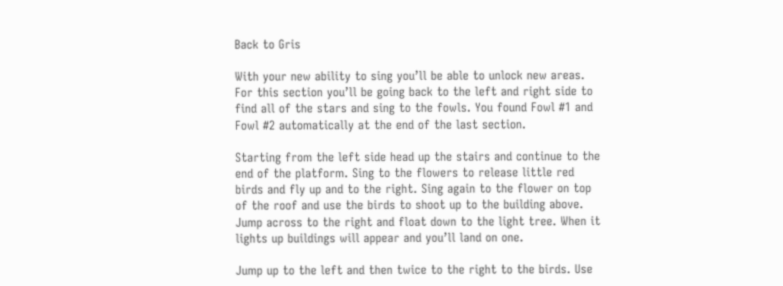Back to Gris

With your new ability to sing you’ll be able to unlock new areas. For this section you’ll be going back to the left and right side to find all of the stars and sing to the fowls. You found Fowl #1 and Fowl #2 automatically at the end of the last section.

Starting from the left side head up the stairs and continue to the end of the platform. Sing to the flowers to release little red birds and fly up and to the right. Sing again to the flower on top of the roof and use the birds to shoot up to the building above. Jump across to the right and float down to the light tree. When it lights up buildings will appear and you’ll land on one.

Jump up to the left and then twice to the right to the birds. Use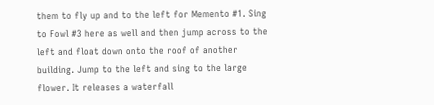them to fly up and to the left for Memento #1. Sing to Fowl #3 here as well and then jump across to the left and float down onto the roof of another building. Jump to the left and sing to the large flower. It releases a waterfall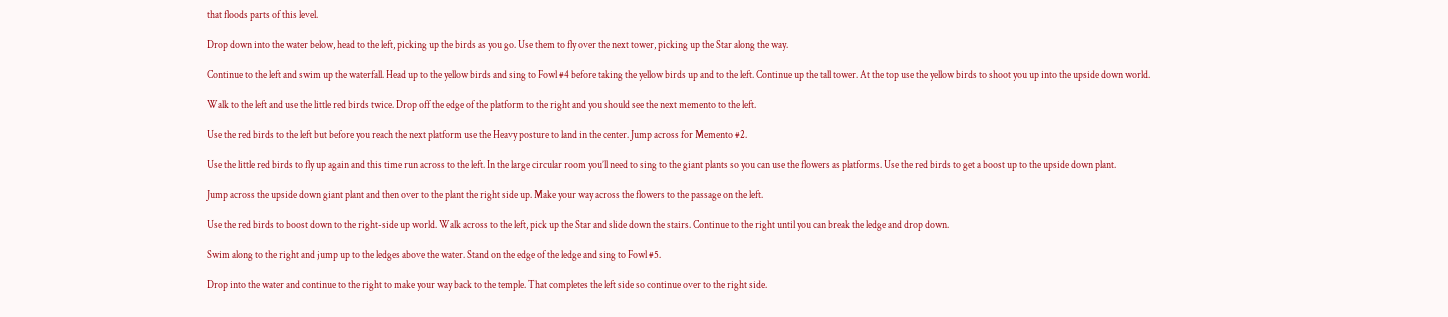that floods parts of this level.

Drop down into the water below, head to the left, picking up the birds as you go. Use them to fly over the next tower, picking up the Star along the way.

Continue to the left and swim up the waterfall. Head up to the yellow birds and sing to Fowl #4 before taking the yellow birds up and to the left. Continue up the tall tower. At the top use the yellow birds to shoot you up into the upside down world.

Walk to the left and use the little red birds twice. Drop off the edge of the platform to the right and you should see the next memento to the left.

Use the red birds to the left but before you reach the next platform use the Heavy posture to land in the center. Jump across for Memento #2.

Use the little red birds to fly up again and this time run across to the left. In the large circular room you’ll need to sing to the giant plants so you can use the flowers as platforms. Use the red birds to get a boost up to the upside down plant.

Jump across the upside down giant plant and then over to the plant the right side up. Make your way across the flowers to the passage on the left.

Use the red birds to boost down to the right-side up world. Walk across to the left, pick up the Star and slide down the stairs. Continue to the right until you can break the ledge and drop down.

Swim along to the right and jump up to the ledges above the water. Stand on the edge of the ledge and sing to Fowl #5.

Drop into the water and continue to the right to make your way back to the temple. That completes the left side so continue over to the right side.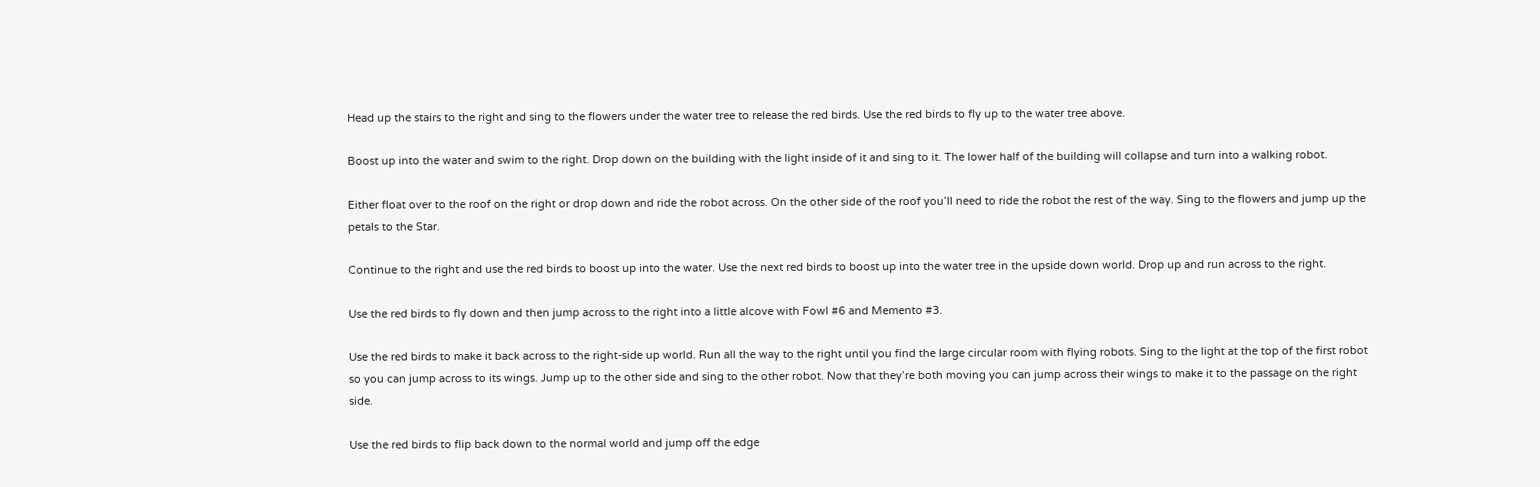Head up the stairs to the right and sing to the flowers under the water tree to release the red birds. Use the red birds to fly up to the water tree above.

Boost up into the water and swim to the right. Drop down on the building with the light inside of it and sing to it. The lower half of the building will collapse and turn into a walking robot.

Either float over to the roof on the right or drop down and ride the robot across. On the other side of the roof you’ll need to ride the robot the rest of the way. Sing to the flowers and jump up the petals to the Star.

Continue to the right and use the red birds to boost up into the water. Use the next red birds to boost up into the water tree in the upside down world. Drop up and run across to the right.

Use the red birds to fly down and then jump across to the right into a little alcove with Fowl #6 and Memento #3.

Use the red birds to make it back across to the right-side up world. Run all the way to the right until you find the large circular room with flying robots. Sing to the light at the top of the first robot so you can jump across to its wings. Jump up to the other side and sing to the other robot. Now that they’re both moving you can jump across their wings to make it to the passage on the right side.

Use the red birds to flip back down to the normal world and jump off the edge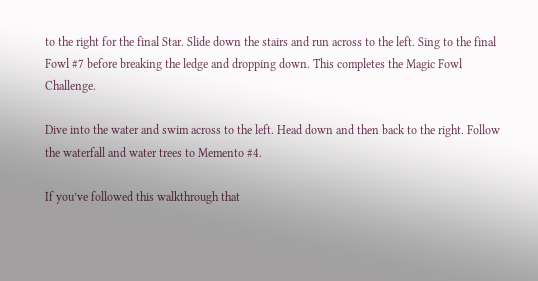to the right for the final Star. Slide down the stairs and run across to the left. Sing to the final Fowl #7 before breaking the ledge and dropping down. This completes the Magic Fowl Challenge.

Dive into the water and swim across to the left. Head down and then back to the right. Follow the waterfall and water trees to Memento #4.

If you’ve followed this walkthrough that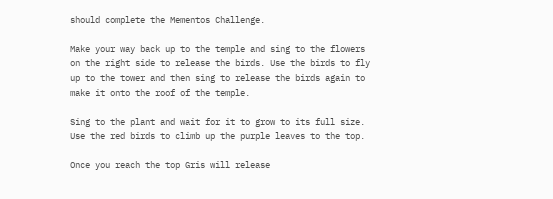should complete the Mementos Challenge.

Make your way back up to the temple and sing to the flowers on the right side to release the birds. Use the birds to fly up to the tower and then sing to release the birds again to make it onto the roof of the temple.

Sing to the plant and wait for it to grow to its full size. Use the red birds to climb up the purple leaves to the top.

Once you reach the top Gris will release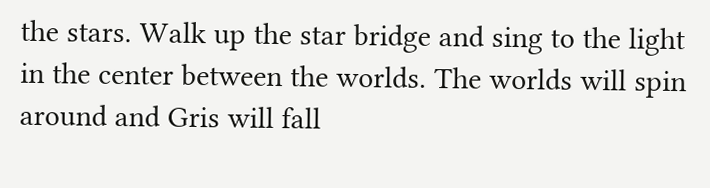the stars. Walk up the star bridge and sing to the light in the center between the worlds. The worlds will spin around and Gris will fall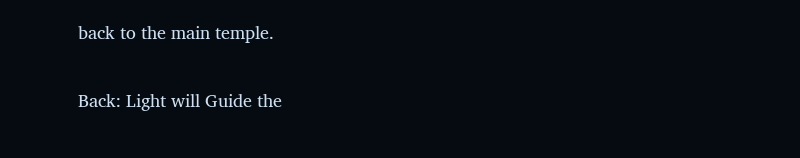back to the main temple.

Back: Light will Guide the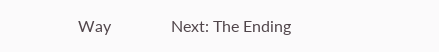Way               Next: The Ending